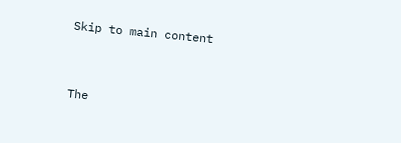Skip to main content


The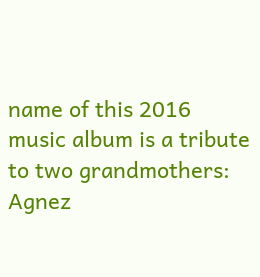name of this 2016 music album is a tribute to two grandmothers: Agnez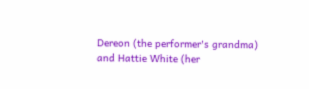Dereon (the performer's grandma) and Hattie White (her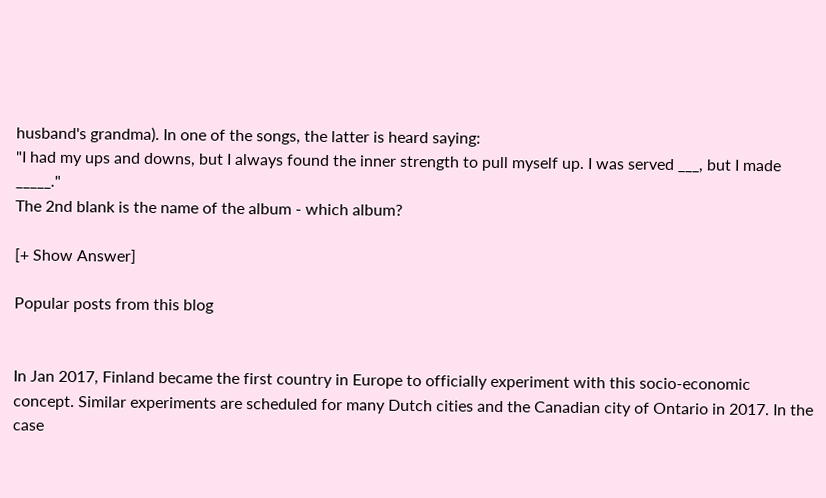husband's grandma). In one of the songs, the latter is heard saying:
"I had my ups and downs, but I always found the inner strength to pull myself up. I was served ___, but I made _____."
The 2nd blank is the name of the album - which album?

[+ Show Answer]

Popular posts from this blog


In Jan 2017, Finland became the first country in Europe to officially experiment with this socio-economic concept. Similar experiments are scheduled for many Dutch cities and the Canadian city of Ontario in 2017. In the case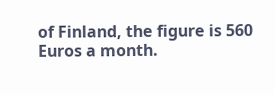of Finland, the figure is 560 Euros a month.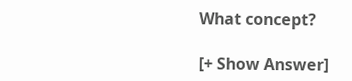What concept?

[+ Show Answer]